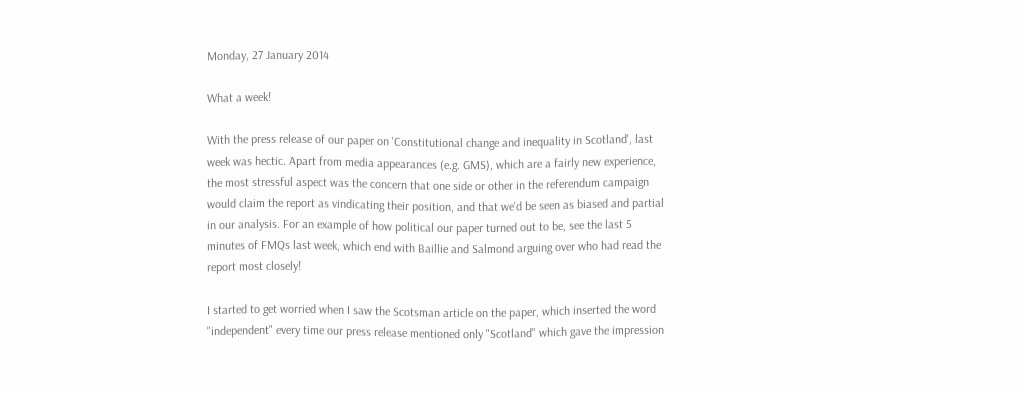Monday, 27 January 2014

What a week!

With the press release of our paper on 'Constitutional change and inequality in Scotland', last week was hectic. Apart from media appearances (e.g. GMS), which are a fairly new experience, the most stressful aspect was the concern that one side or other in the referendum campaign would claim the report as vindicating their position, and that we'd be seen as biased and partial in our analysis. For an example of how political our paper turned out to be, see the last 5 minutes of FMQs last week, which end with Baillie and Salmond arguing over who had read the report most closely!

I started to get worried when I saw the Scotsman article on the paper, which inserted the word "independent" every time our press release mentioned only "Scotland" which gave the impression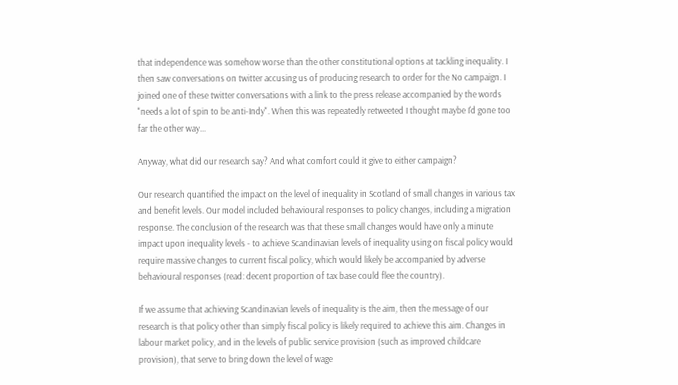that independence was somehow worse than the other constitutional options at tackling inequality. I then saw conversations on twitter accusing us of producing research to order for the No campaign. I joined one of these twitter conversations with a link to the press release accompanied by the words "needs a lot of spin to be anti-Indy". When this was repeatedly retweeted I thought maybe I'd gone too far the other way...

Anyway, what did our research say? And what comfort could it give to either campaign?

Our research quantified the impact on the level of inequality in Scotland of small changes in various tax and benefit levels. Our model included behavioural responses to policy changes, including a migration response. The conclusion of the research was that these small changes would have only a minute impact upon inequality levels - to achieve Scandinavian levels of inequality using on fiscal policy would require massive changes to current fiscal policy, which would likely be accompanied by adverse behavioural responses (read: decent proportion of tax base could flee the country).

If we assume that achieving Scandinavian levels of inequality is the aim, then the message of our research is that policy other than simply fiscal policy is likely required to achieve this aim. Changes in labour market policy, and in the levels of public service provision (such as improved childcare provision), that serve to bring down the level of wage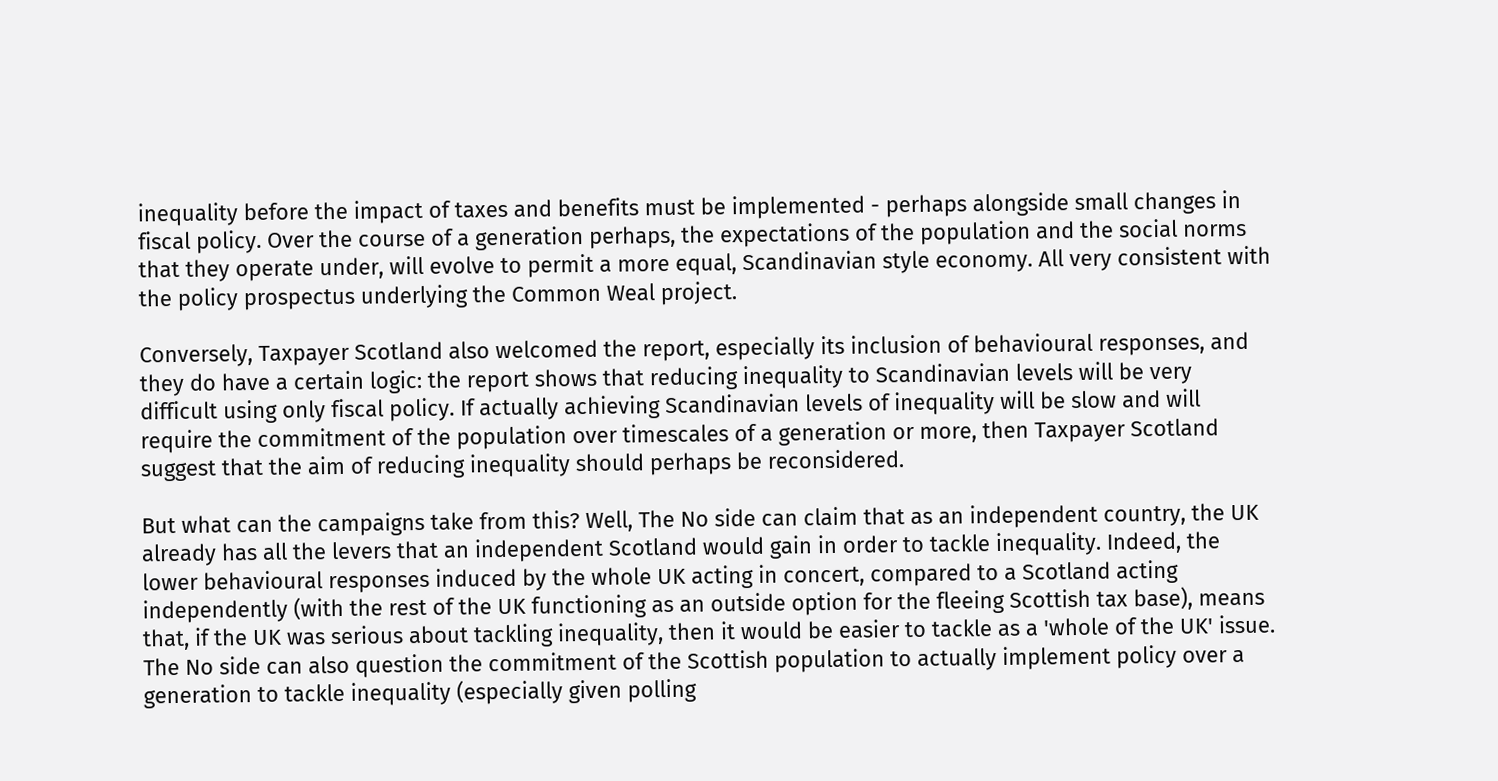inequality before the impact of taxes and benefits must be implemented - perhaps alongside small changes in fiscal policy. Over the course of a generation perhaps, the expectations of the population and the social norms that they operate under, will evolve to permit a more equal, Scandinavian style economy. All very consistent with the policy prospectus underlying the Common Weal project.

Conversely, Taxpayer Scotland also welcomed the report, especially its inclusion of behavioural responses, and they do have a certain logic: the report shows that reducing inequality to Scandinavian levels will be very difficult using only fiscal policy. If actually achieving Scandinavian levels of inequality will be slow and will require the commitment of the population over timescales of a generation or more, then Taxpayer Scotland suggest that the aim of reducing inequality should perhaps be reconsidered.

But what can the campaigns take from this? Well, The No side can claim that as an independent country, the UK already has all the levers that an independent Scotland would gain in order to tackle inequality. Indeed, the lower behavioural responses induced by the whole UK acting in concert, compared to a Scotland acting independently (with the rest of the UK functioning as an outside option for the fleeing Scottish tax base), means that, if the UK was serious about tackling inequality, then it would be easier to tackle as a 'whole of the UK' issue. The No side can also question the commitment of the Scottish population to actually implement policy over a generation to tackle inequality (especially given polling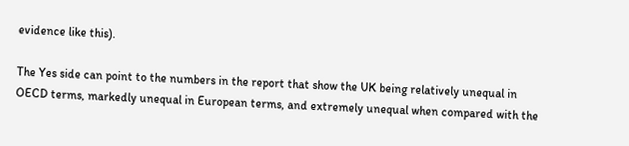evidence like this).

The Yes side can point to the numbers in the report that show the UK being relatively unequal in OECD terms, markedly unequal in European terms, and extremely unequal when compared with the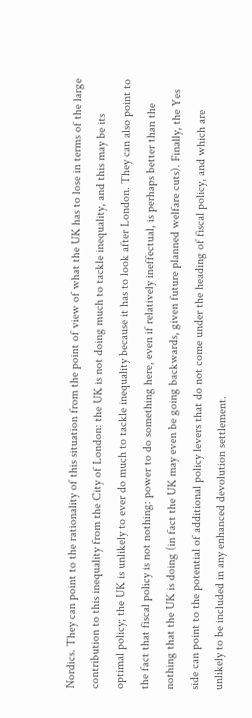Nordics. They can point to the rationality of this situation from the point of view of what the UK has to lose in terms of the large contribution to this inequality from the City of London: the UK is not doing much to tackle inequality, and this may be its optimal policy; the UK is unlikely to ever do much to tackle inequality because it has to look after London. They can also point to the fact that fiscal policy is not nothing: power to do something here, even if relatively ineffectual, is perhaps better than the nothing that the UK is doing (in fact the UK may even be going backwards, given future planned welfare cuts). Finally, the Yes side can point to the potential of additional policy levers that do not come under the heading of fiscal policy, and which are unlikely to be included in any enhanced devolution settlement.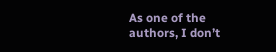As one of the authors, I don’t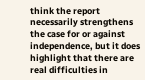think the report necessarily strengthens the case for or against independence, but it does highlight that there are real difficulties in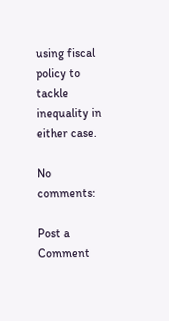using fiscal policy to tackle inequality in either case.

No comments:

Post a Comment